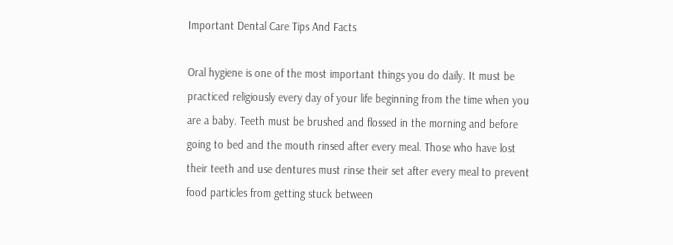Important Dental Care Tips And Facts

Oral hygiene is one of the most important things you do daily. It must be practiced religiously every day of your life beginning from the time when you are a baby. Teeth must be brushed and flossed in the morning and before going to bed and the mouth rinsed after every meal. Those who have lost their teeth and use dentures must rinse their set after every meal to prevent food particles from getting stuck between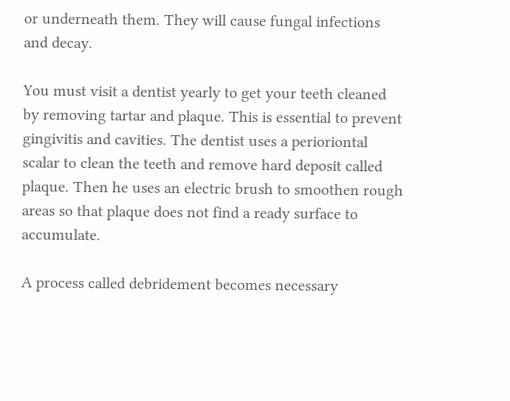or underneath them. They will cause fungal infections and decay.

You must visit a dentist yearly to get your teeth cleaned by removing tartar and plaque. This is essential to prevent gingivitis and cavities. The dentist uses a perioriontal scalar to clean the teeth and remove hard deposit called plaque. Then he uses an electric brush to smoothen rough areas so that plaque does not find a ready surface to accumulate.

A process called debridement becomes necessary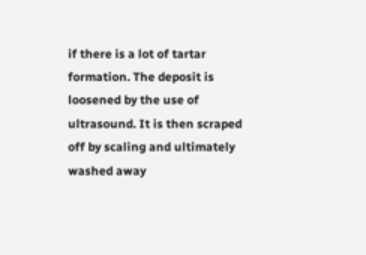if there is a lot of tartar formation. The deposit is loosened by the use of ultrasound. It is then scraped off by scaling and ultimately washed away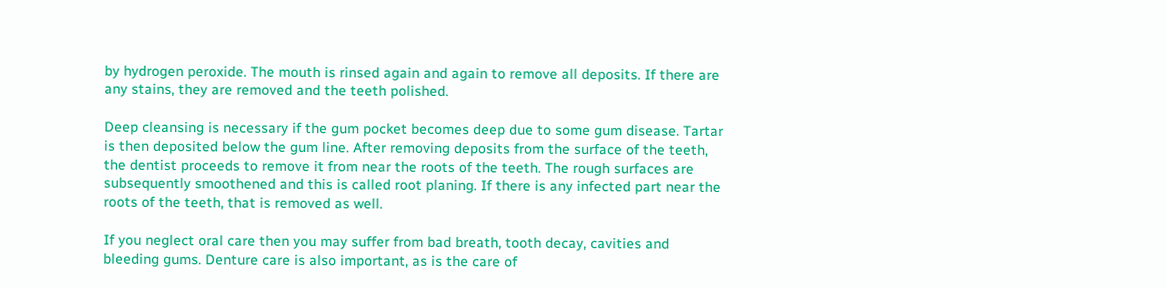by hydrogen peroxide. The mouth is rinsed again and again to remove all deposits. If there are any stains, they are removed and the teeth polished.

Deep cleansing is necessary if the gum pocket becomes deep due to some gum disease. Tartar is then deposited below the gum line. After removing deposits from the surface of the teeth, the dentist proceeds to remove it from near the roots of the teeth. The rough surfaces are subsequently smoothened and this is called root planing. If there is any infected part near the roots of the teeth, that is removed as well.

If you neglect oral care then you may suffer from bad breath, tooth decay, cavities and bleeding gums. Denture care is also important, as is the care of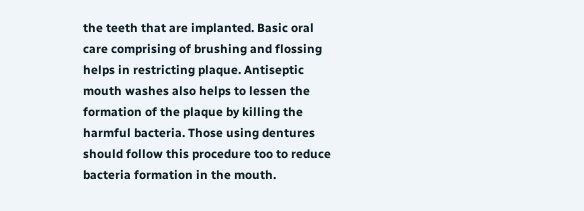the teeth that are implanted. Basic oral care comprising of brushing and flossing helps in restricting plaque. Antiseptic mouth washes also helps to lessen the formation of the plaque by killing the harmful bacteria. Those using dentures should follow this procedure too to reduce bacteria formation in the mouth.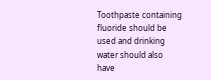Toothpaste containing fluoride should be used and drinking water should also have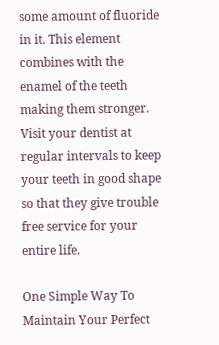some amount of fluoride in it. This element combines with the enamel of the teeth making them stronger. Visit your dentist at regular intervals to keep your teeth in good shape so that they give trouble free service for your entire life.

One Simple Way To Maintain Your Perfect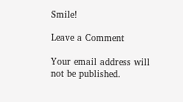Smile!

Leave a Comment

Your email address will not be published.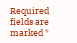Required fields are marked *